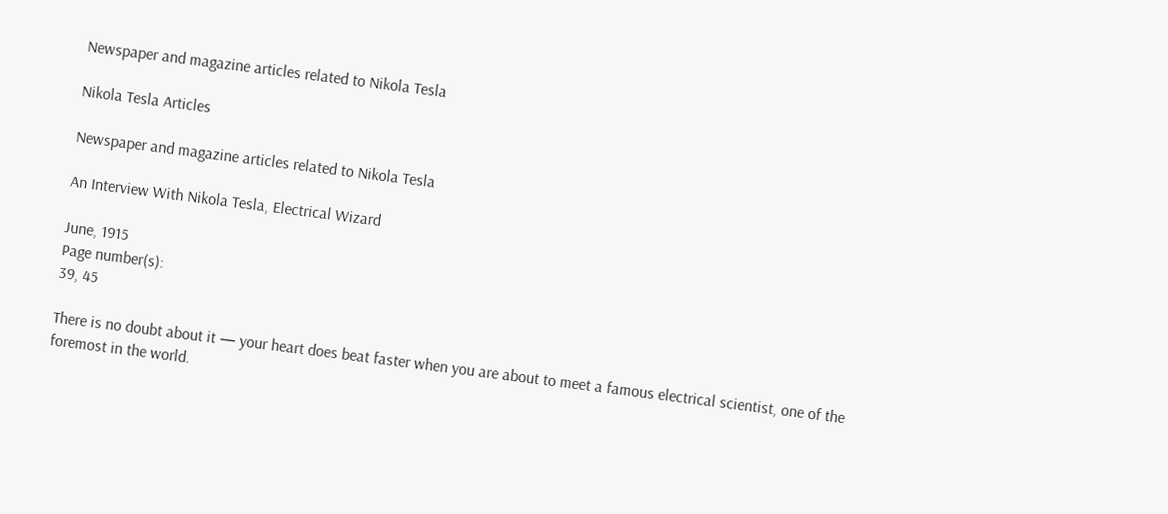Newspaper and magazine articles related to Nikola Tesla

Nikola Tesla Articles

Newspaper and magazine articles related to Nikola Tesla

An Interview With Nikola Tesla, Electrical Wizard

June, 1915
Page number(s):
39, 45

There is no doubt about it — your heart does beat faster when you are about to meet a famous electrical scientist, one of the foremost in the world.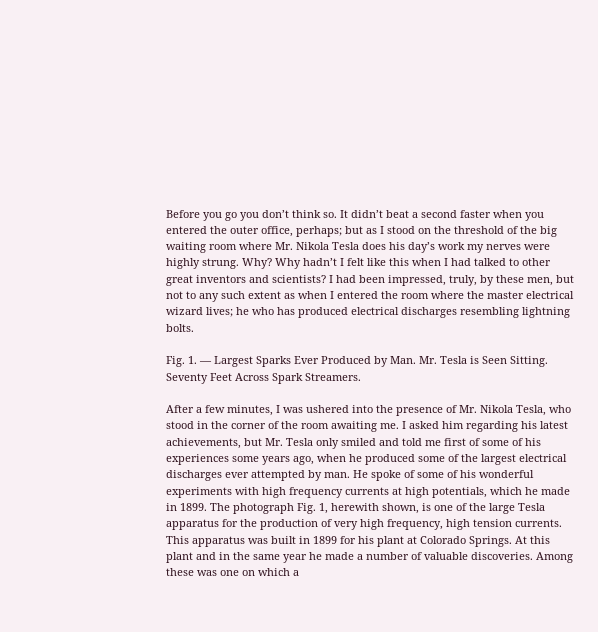Before you go you don’t think so. It didn’t beat a second faster when you entered the outer office, perhaps; but as I stood on the threshold of the big waiting room where Mr. Nikola Tesla does his day’s work my nerves were highly strung. Why? Why hadn’t I felt like this when I had talked to other great inventors and scientists? I had been impressed, truly, by these men, but not to any such extent as when I entered the room where the master electrical wizard lives; he who has produced electrical discharges resembling lightning bolts.

Fig. 1. — Largest Sparks Ever Produced by Man. Mr. Tesla is Seen Sitting. Seventy Feet Across Spark Streamers.

After a few minutes, I was ushered into the presence of Mr. Nikola Tesla, who stood in the corner of the room awaiting me. I asked him regarding his latest achievements, but Mr. Tesla only smiled and told me first of some of his experiences some years ago, when he produced some of the largest electrical discharges ever attempted by man. He spoke of some of his wonderful experiments with high frequency currents at high potentials, which he made in 1899. The photograph Fig. 1, herewith shown, is one of the large Tesla apparatus for the production of very high frequency, high tension currents. This apparatus was built in 1899 for his plant at Colorado Springs. At this plant and in the same year he made a number of valuable discoveries. Among these was one on which a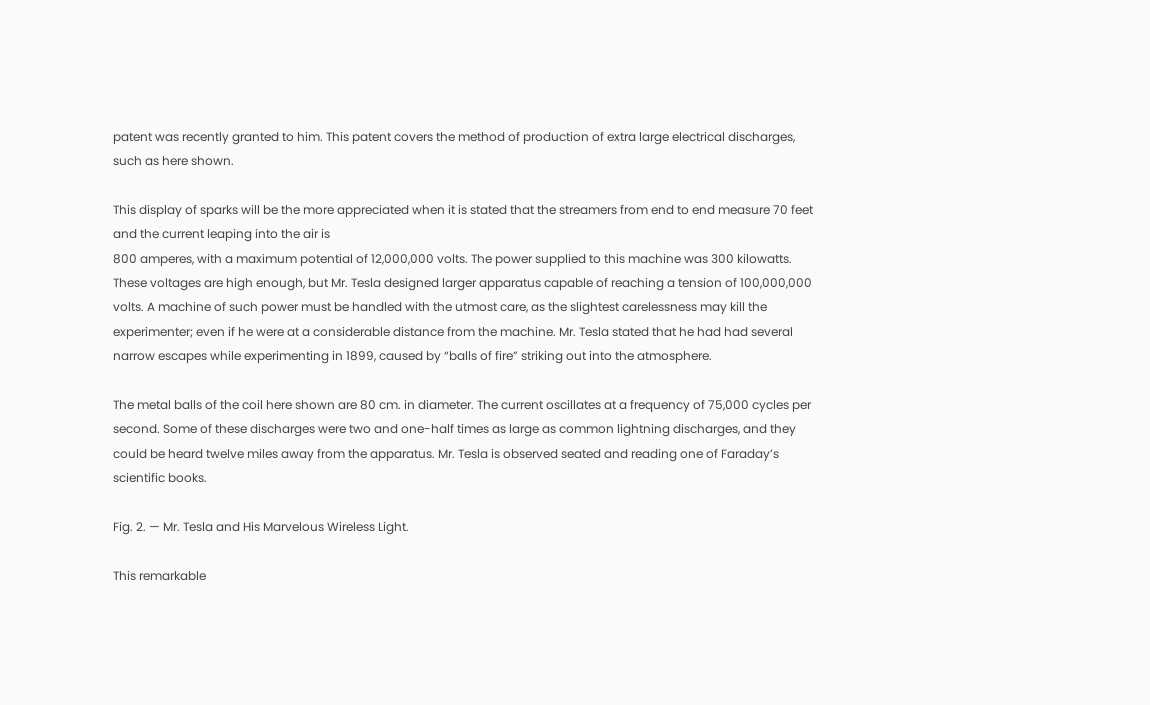patent was recently granted to him. This patent covers the method of production of extra large electrical discharges, such as here shown.

This display of sparks will be the more appreciated when it is stated that the streamers from end to end measure 70 feet and the current leaping into the air is
800 amperes, with a maximum potential of 12,000,000 volts. The power supplied to this machine was 300 kilowatts. These voltages are high enough, but Mr. Tesla designed larger apparatus capable of reaching a tension of 100,000,000 volts. A machine of such power must be handled with the utmost care, as the slightest carelessness may kill the experimenter; even if he were at a considerable distance from the machine. Mr. Tesla stated that he had had several narrow escapes while experimenting in 1899, caused by “balls of fire” striking out into the atmosphere.

The metal balls of the coil here shown are 80 cm. in diameter. The current oscillates at a frequency of 75,000 cycles per second. Some of these discharges were two and one-half times as large as common lightning discharges, and they could be heard twelve miles away from the apparatus. Mr. Tesla is observed seated and reading one of Faraday’s scientific books.

Fig. 2. — Mr. Tesla and His Marvelous Wireless Light.

This remarkable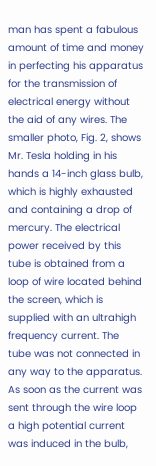man has spent a fabulous amount of time and money in perfecting his apparatus for the transmission of electrical energy without the aid of any wires. The smaller photo, Fig. 2, shows Mr. Tesla holding in his hands a 14-inch glass bulb, which is highly exhausted and containing a drop of mercury. The electrical power received by this tube is obtained from a loop of wire located behind the screen, which is supplied with an ultrahigh frequency current. The tube was not connected in any way to the apparatus. As soon as the current was sent through the wire loop a high potential current was induced in the bulb,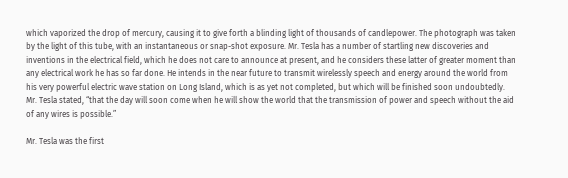which vaporized the drop of mercury, causing it to give forth a blinding light of thousands of candlepower. The photograph was taken by the light of this tube, with an instantaneous or snap-shot exposure. Mr. Tesla has a number of startling new discoveries and inventions in the electrical field, which he does not care to announce at present, and he considers these latter of greater moment than any electrical work he has so far done. He intends in the near future to transmit wirelessly speech and energy around the world from his very powerful electric wave station on Long Island, which is as yet not completed, but which will be finished soon undoubtedly. Mr. Tesla stated, “that the day will soon come when he will show the world that the transmission of power and speech without the aid of any wires is possible.”

Mr. Tesla was the first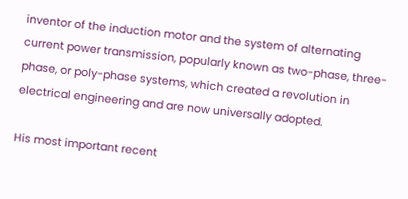inventor of the induction motor and the system of alternating current power transmission, popularly known as two-phase, three-phase, or poly-phase systems, which created a revolution in electrical engineering and are now universally adopted.

His most important recent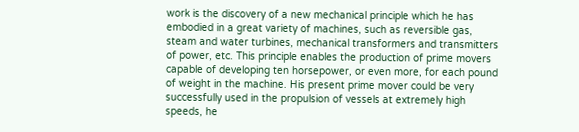work is the discovery of a new mechanical principle which he has embodied in a great variety of machines, such as reversible gas, steam and water turbines, mechanical transformers and transmitters of power, etc. This principle enables the production of prime movers capable of developing ten horsepower, or even more, for each pound of weight in the machine. His present prime mover could be very successfully used in the propulsion of vessels at extremely high speeds, he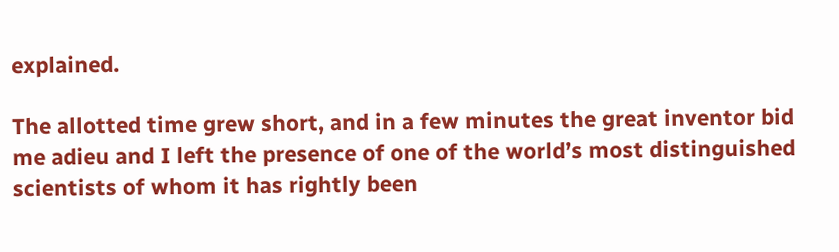explained.

The allotted time grew short, and in a few minutes the great inventor bid me adieu and I left the presence of one of the world’s most distinguished scientists of whom it has rightly been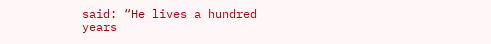said: “He lives a hundred years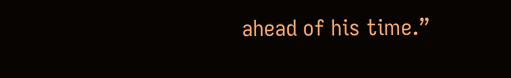ahead of his time.”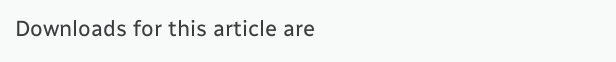Downloads for this article are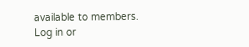available to members.
Log in or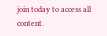join today to access all content.